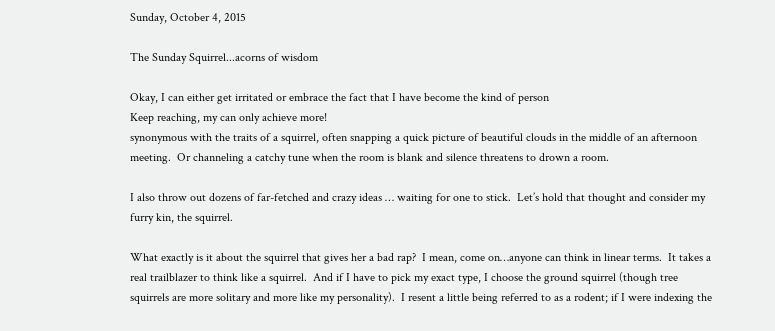Sunday, October 4, 2015

The Sunday Squirrel...acorns of wisdom

Okay, I can either get irritated or embrace the fact that I have become the kind of person
Keep reaching, my can only achieve more!
synonymous with the traits of a squirrel, often snapping a quick picture of beautiful clouds in the middle of an afternoon meeting.  Or channeling a catchy tune when the room is blank and silence threatens to drown a room.

I also throw out dozens of far-fetched and crazy ideas … waiting for one to stick.  Let’s hold that thought and consider my furry kin, the squirrel.

What exactly is it about the squirrel that gives her a bad rap?  I mean, come on…anyone can think in linear terms.  It takes a real trailblazer to think like a squirrel.  And if I have to pick my exact type, I choose the ground squirrel (though tree squirrels are more solitary and more like my personality).  I resent a little being referred to as a rodent; if I were indexing the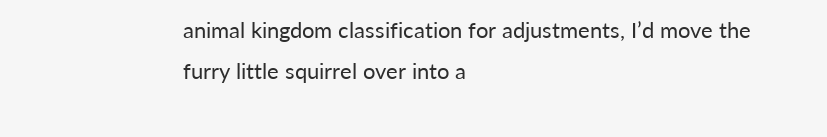animal kingdom classification for adjustments, I’d move the furry little squirrel over into a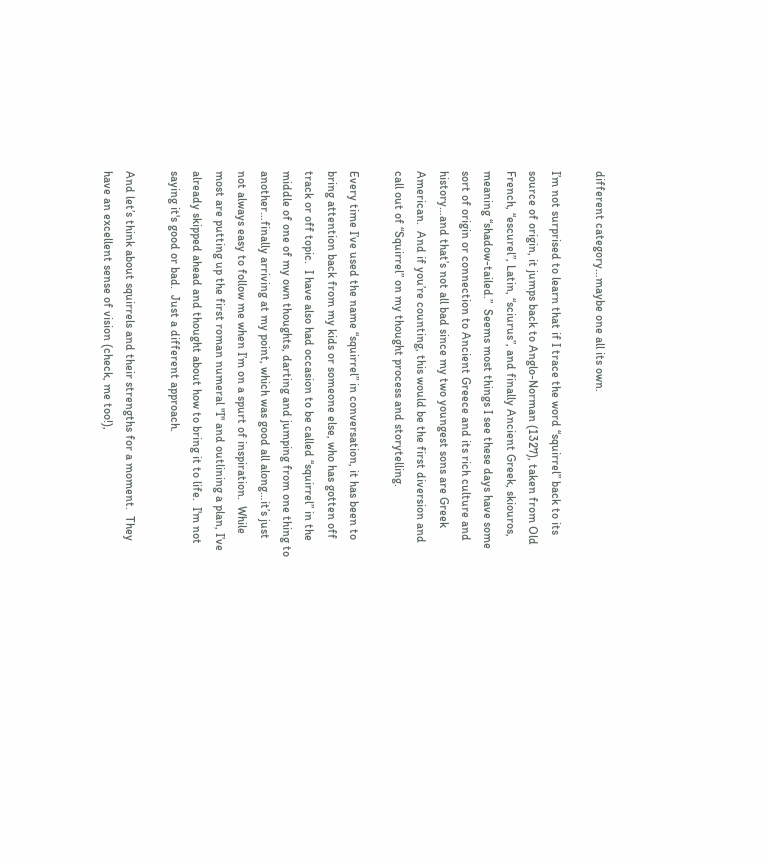different category…maybe one all its own.

I’m not surprised to learn that if I trace the word “squirrel” back to its source of origin, it jumps back to Anglo-Norman (1327), taken from Old French, “escurel”, Latin, “sciurus”, and finally Ancient Greek, skiouros, meaning “shadow-tailed.”  Seems most things I see these days have some sort of origin or connection to Ancient Greece and its rich culture and history…and that’s not all bad since my two youngest sons are Greek American.  And if you’re counting, this would be the first diversion and call out of “Squirrel” on my thought process and storytelling.

Every time I’ve used the name “squirrel” in conversation, it has been to bring attention back from my kids or someone else, who has gotten off track or off topic.  I have also had occasion to be called “squirrel” in the middle of one of my own thoughts, darting and jumping from one thing to another…finally arriving at my point, which was good all along…it’s just not always easy to follow me when I’m on a spurt of inspiration.  While most are putting up the first roman numeral "I" and outlining a plan, I’ve already skipped ahead and thought about how to bring it to life.  I'm not saying it's good or bad.  Just a different approach.

And let’s think about squirrels and their strengths for a moment.  They have an excellent sense of vision (check, me too!),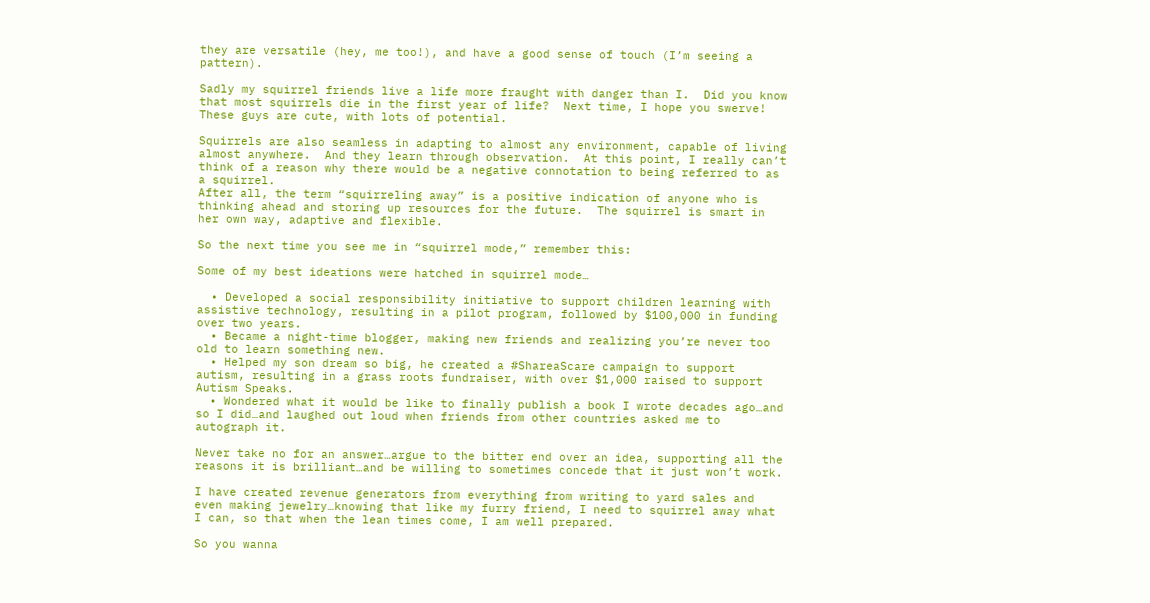they are versatile (hey, me too!), and have a good sense of touch (I’m seeing a pattern).

Sadly my squirrel friends live a life more fraught with danger than I.  Did you know that most squirrels die in the first year of life?  Next time, I hope you swerve!  These guys are cute, with lots of potential.

Squirrels are also seamless in adapting to almost any environment, capable of living almost anywhere.  And they learn through observation.  At this point, I really can’t think of a reason why there would be a negative connotation to being referred to as a squirrel.
After all, the term “squirreling away” is a positive indication of anyone who is thinking ahead and storing up resources for the future.  The squirrel is smart in her own way, adaptive and flexible.

So the next time you see me in “squirrel mode,” remember this:

Some of my best ideations were hatched in squirrel mode…

  • Developed a social responsibility initiative to support children learning with assistive technology, resulting in a pilot program, followed by $100,000 in funding over two years.
  • Became a night-time blogger, making new friends and realizing you’re never too old to learn something new.
  • Helped my son dream so big, he created a #ShareaScare campaign to support autism, resulting in a grass roots fundraiser, with over $1,000 raised to support Autism Speaks.
  • Wondered what it would be like to finally publish a book I wrote decades ago…and so I did…and laughed out loud when friends from other countries asked me to autograph it.

Never take no for an answer…argue to the bitter end over an idea, supporting all the reasons it is brilliant…and be willing to sometimes concede that it just won’t work.

I have created revenue generators from everything from writing to yard sales and even making jewelry…knowing that like my furry friend, I need to squirrel away what I can, so that when the lean times come, I am well prepared.

So you wanna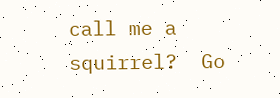call me a squirrel?  Go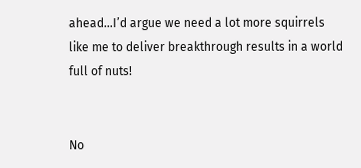ahead…I’d argue we need a lot more squirrels like me to deliver breakthrough results in a world full of nuts!


No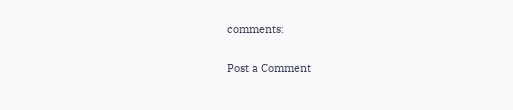comments:

Post a Comment